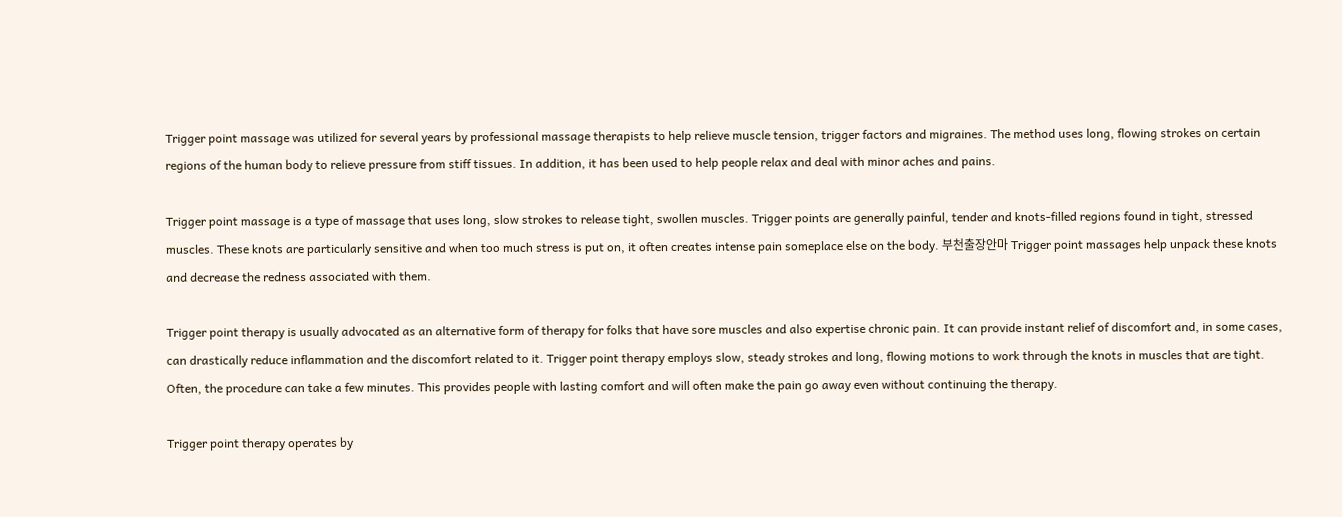Trigger point massage was utilized for several years by professional massage therapists to help relieve muscle tension, trigger factors and migraines. The method uses long, flowing strokes on certain regions of the human body to relieve pressure from stiff tissues. In addition, it has been used to help people relax and deal with minor aches and pains.

Trigger point massage is a type of massage that uses long, slow strokes to release tight, swollen muscles. Trigger points are generally painful, tender and knots-filled regions found in tight, stressed muscles. These knots are particularly sensitive and when too much stress is put on, it often creates intense pain someplace else on the body. 부천출장안마 Trigger point massages help unpack these knots and decrease the redness associated with them.

Trigger point therapy is usually advocated as an alternative form of therapy for folks that have sore muscles and also expertise chronic pain. It can provide instant relief of discomfort and, in some cases, can drastically reduce inflammation and the discomfort related to it. Trigger point therapy employs slow, steady strokes and long, flowing motions to work through the knots in muscles that are tight. Often, the procedure can take a few minutes. This provides people with lasting comfort and will often make the pain go away even without continuing the therapy.

Trigger point therapy operates by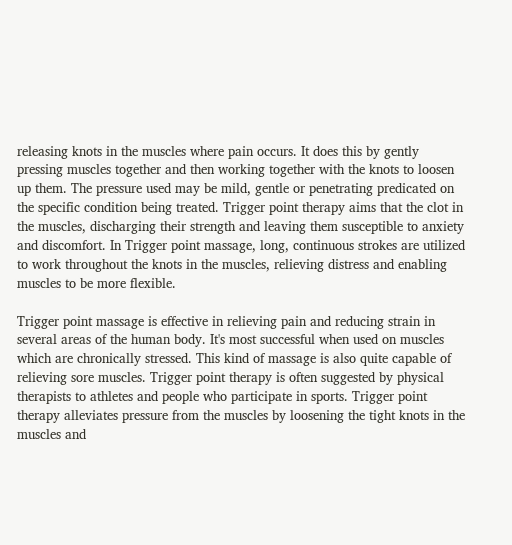releasing knots in the muscles where pain occurs. It does this by gently pressing muscles together and then working together with the knots to loosen up them. The pressure used may be mild, gentle or penetrating predicated on the specific condition being treated. Trigger point therapy aims that the clot in the muscles, discharging their strength and leaving them susceptible to anxiety and discomfort. In Trigger point massage, long, continuous strokes are utilized to work throughout the knots in the muscles, relieving distress and enabling muscles to be more flexible.

Trigger point massage is effective in relieving pain and reducing strain in several areas of the human body. It's most successful when used on muscles which are chronically stressed. This kind of massage is also quite capable of relieving sore muscles. Trigger point therapy is often suggested by physical therapists to athletes and people who participate in sports. Trigger point therapy alleviates pressure from the muscles by loosening the tight knots in the muscles and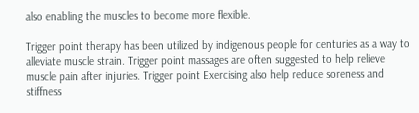also enabling the muscles to become more flexible.

Trigger point therapy has been utilized by indigenous people for centuries as a way to alleviate muscle strain. Trigger point massages are often suggested to help relieve muscle pain after injuries. Trigger point Exercising also help reduce soreness and stiffness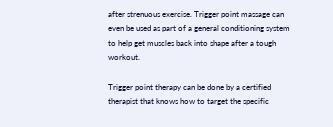after strenuous exercise. Trigger point massage can even be used as part of a general conditioning system to help get muscles back into shape after a tough workout.

Trigger point therapy can be done by a certified therapist that knows how to target the specific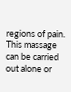regions of pain. This massage can be carried out alone or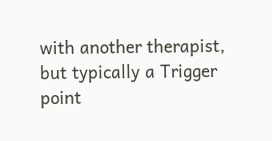with another therapist, but typically a Trigger point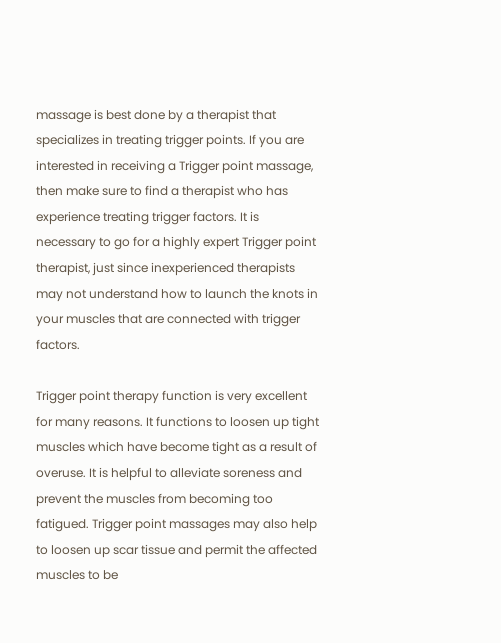massage is best done by a therapist that specializes in treating trigger points. If you are interested in receiving a Trigger point massage, then make sure to find a therapist who has experience treating trigger factors. It is necessary to go for a highly expert Trigger point therapist, just since inexperienced therapists may not understand how to launch the knots in your muscles that are connected with trigger factors.

Trigger point therapy function is very excellent for many reasons. It functions to loosen up tight muscles which have become tight as a result of overuse. It is helpful to alleviate soreness and prevent the muscles from becoming too fatigued. Trigger point massages may also help to loosen up scar tissue and permit the affected muscles to be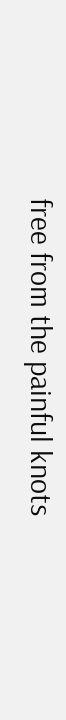free from the painful knots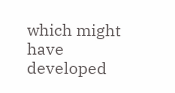which might have developed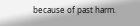because of past harm.